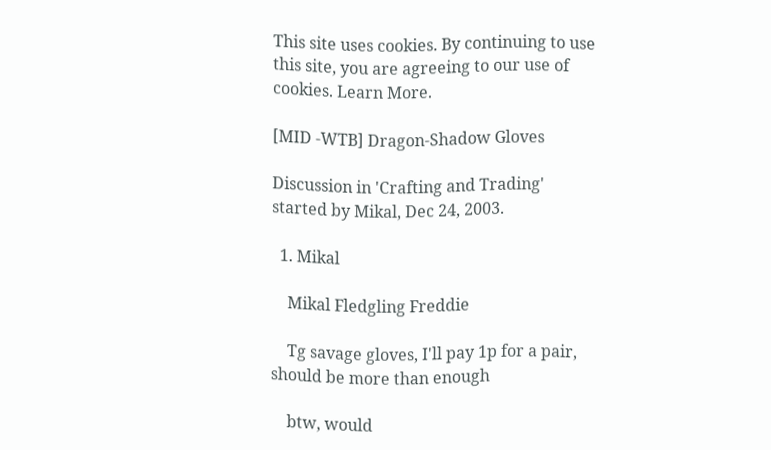This site uses cookies. By continuing to use this site, you are agreeing to our use of cookies. Learn More.

[MID -WTB] Dragon-Shadow Gloves

Discussion in 'Crafting and Trading' started by Mikal, Dec 24, 2003.

  1. Mikal

    Mikal Fledgling Freddie

    Tg savage gloves, I'll pay 1p for a pair, should be more than enough

    btw, would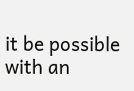it be possible with an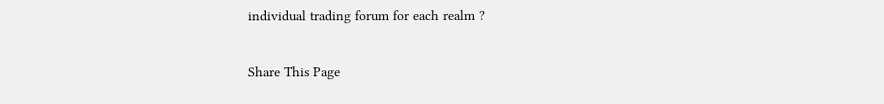individual trading forum for each realm ?

Share This Page